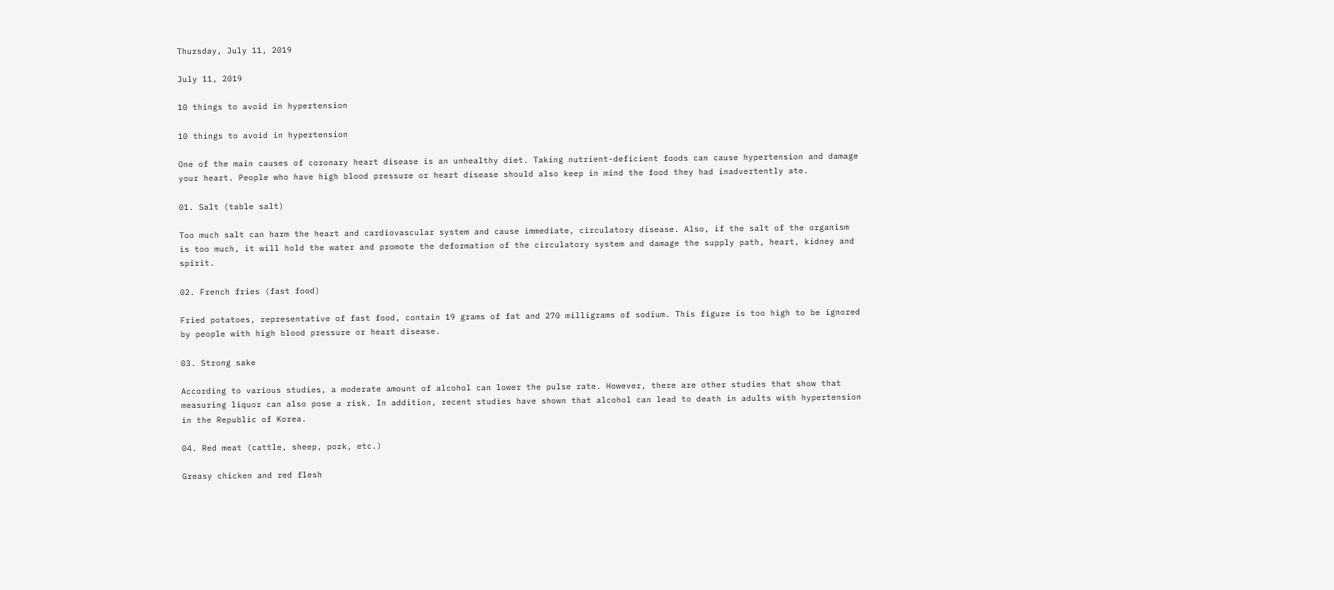Thursday, July 11, 2019

July 11, 2019

10 things to avoid in hypertension

10 things to avoid in hypertension

One of the main causes of coronary heart disease is an unhealthy diet. Taking nutrient-deficient foods can cause hypertension and damage your heart. People who have high blood pressure or heart disease should also keep in mind the food they had inadvertently ate.

01. Salt (table salt)

Too much salt can harm the heart and cardiovascular system and cause immediate, circulatory disease. Also, if the salt of the organism is too much, it will hold the water and promote the deformation of the circulatory system and damage the supply path, heart, kidney and spirit.

02. French fries (fast food)

Fried potatoes, representative of fast food, contain 19 grams of fat and 270 milligrams of sodium. This figure is too high to be ignored by people with high blood pressure or heart disease.

03. Strong sake

According to various studies, a moderate amount of alcohol can lower the pulse rate. However, there are other studies that show that measuring liquor can also pose a risk. In addition, recent studies have shown that alcohol can lead to death in adults with hypertension in the Republic of Korea.

04. Red meat (cattle, sheep, pork, etc.)

Greasy chicken and red flesh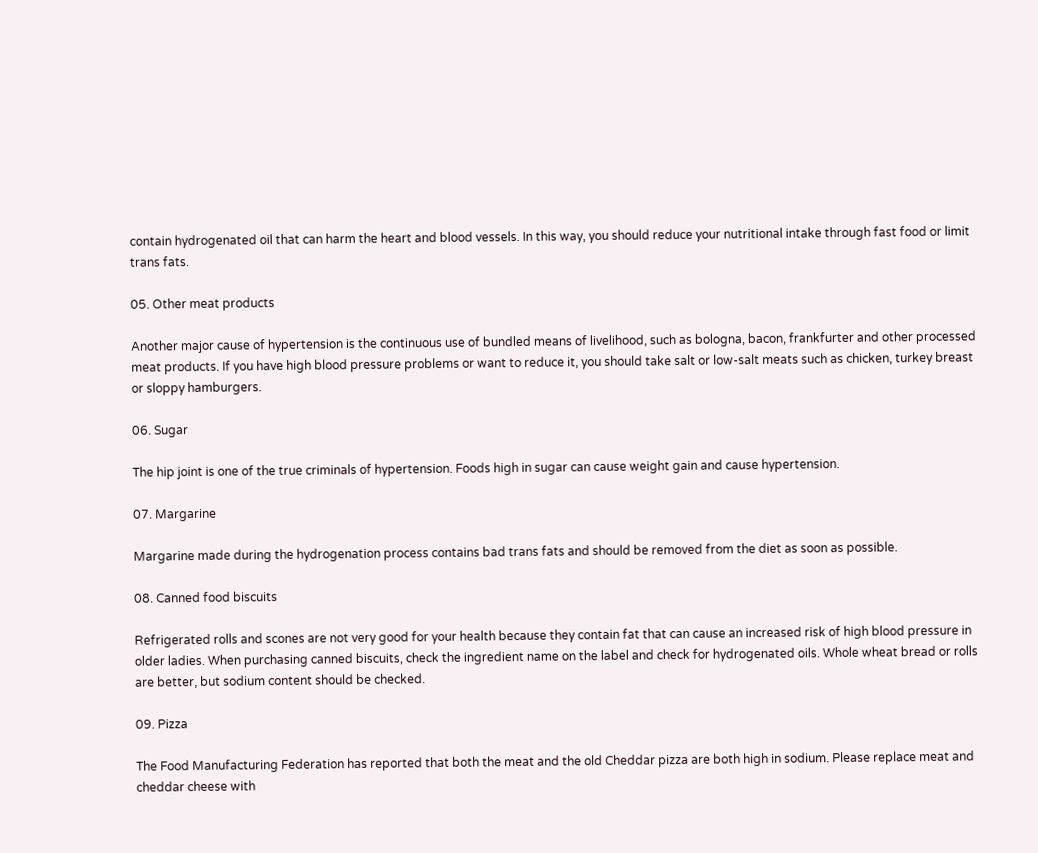contain hydrogenated oil that can harm the heart and blood vessels. In this way, you should reduce your nutritional intake through fast food or limit trans fats.

05. Other meat products

Another major cause of hypertension is the continuous use of bundled means of livelihood, such as bologna, bacon, frankfurter and other processed meat products. If you have high blood pressure problems or want to reduce it, you should take salt or low-salt meats such as chicken, turkey breast or sloppy hamburgers.

06. Sugar

The hip joint is one of the true criminals of hypertension. Foods high in sugar can cause weight gain and cause hypertension.

07. Margarine

Margarine made during the hydrogenation process contains bad trans fats and should be removed from the diet as soon as possible.

08. Canned food biscuits

Refrigerated rolls and scones are not very good for your health because they contain fat that can cause an increased risk of high blood pressure in older ladies. When purchasing canned biscuits, check the ingredient name on the label and check for hydrogenated oils. Whole wheat bread or rolls are better, but sodium content should be checked.

09. Pizza

The Food Manufacturing Federation has reported that both the meat and the old Cheddar pizza are both high in sodium. Please replace meat and cheddar cheese with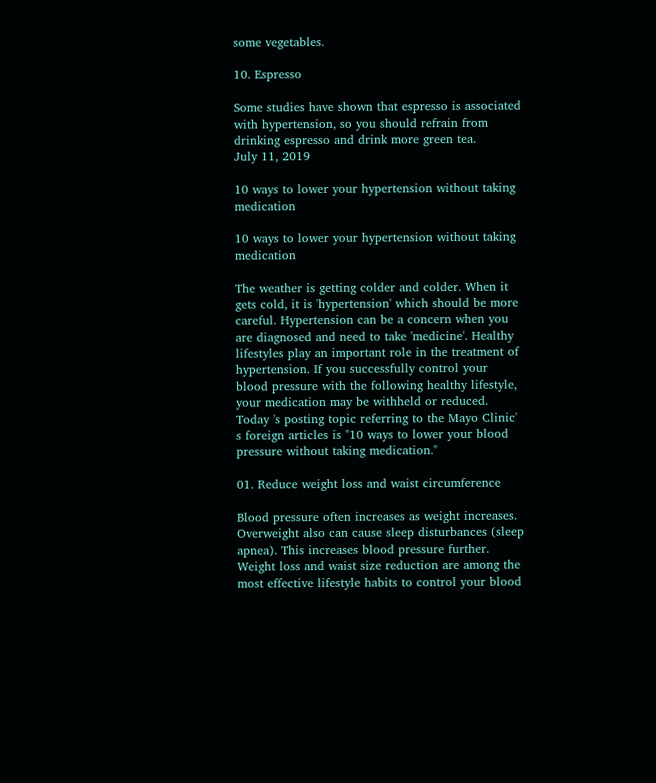some vegetables.

10. Espresso

Some studies have shown that espresso is associated with hypertension, so you should refrain from drinking espresso and drink more green tea.
July 11, 2019

10 ways to lower your hypertension without taking medication

10 ways to lower your hypertension without taking medication

The weather is getting colder and colder. When it gets cold, it is 'hypertension' which should be more careful. Hypertension can be a concern when you are diagnosed and need to take 'medicine'. Healthy lifestyles play an important role in the treatment of hypertension. If you successfully control your blood pressure with the following healthy lifestyle, your medication may be withheld or reduced. Today 's posting topic referring to the Mayo Clinic' s foreign articles is "10 ways to lower your blood pressure without taking medication."

01. Reduce weight loss and waist circumference

Blood pressure often increases as weight increases. Overweight also can cause sleep disturbances (sleep apnea). This increases blood pressure further. Weight loss and waist size reduction are among the most effective lifestyle habits to control your blood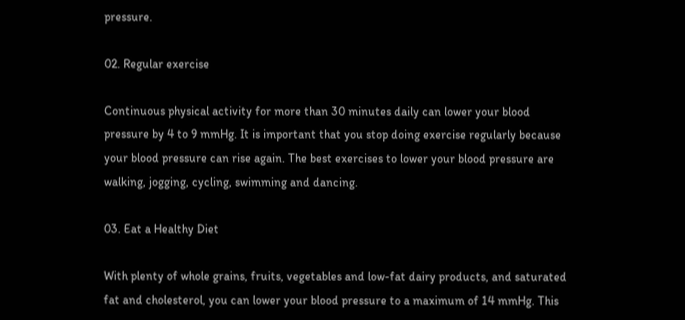pressure.

02. Regular exercise

Continuous physical activity for more than 30 minutes daily can lower your blood pressure by 4 to 9 mmHg. It is important that you stop doing exercise regularly because your blood pressure can rise again. The best exercises to lower your blood pressure are walking, jogging, cycling, swimming and dancing.

03. Eat a Healthy Diet

With plenty of whole grains, fruits, vegetables and low-fat dairy products, and saturated fat and cholesterol, you can lower your blood pressure to a maximum of 14 mmHg. This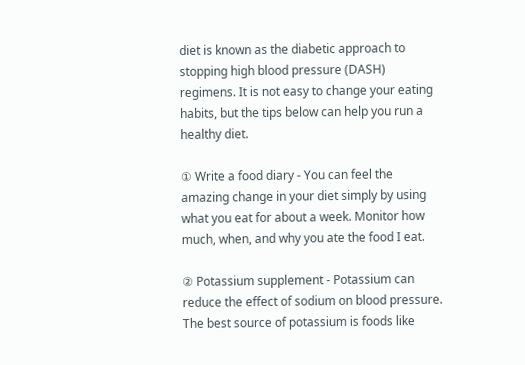diet is known as the diabetic approach to stopping high blood pressure (DASH) regimens. It is not easy to change your eating habits, but the tips below can help you run a healthy diet.

① Write a food diary - You can feel the amazing change in your diet simply by using what you eat for about a week. Monitor how much, when, and why you ate the food I eat.

② Potassium supplement - Potassium can reduce the effect of sodium on blood pressure. The best source of potassium is foods like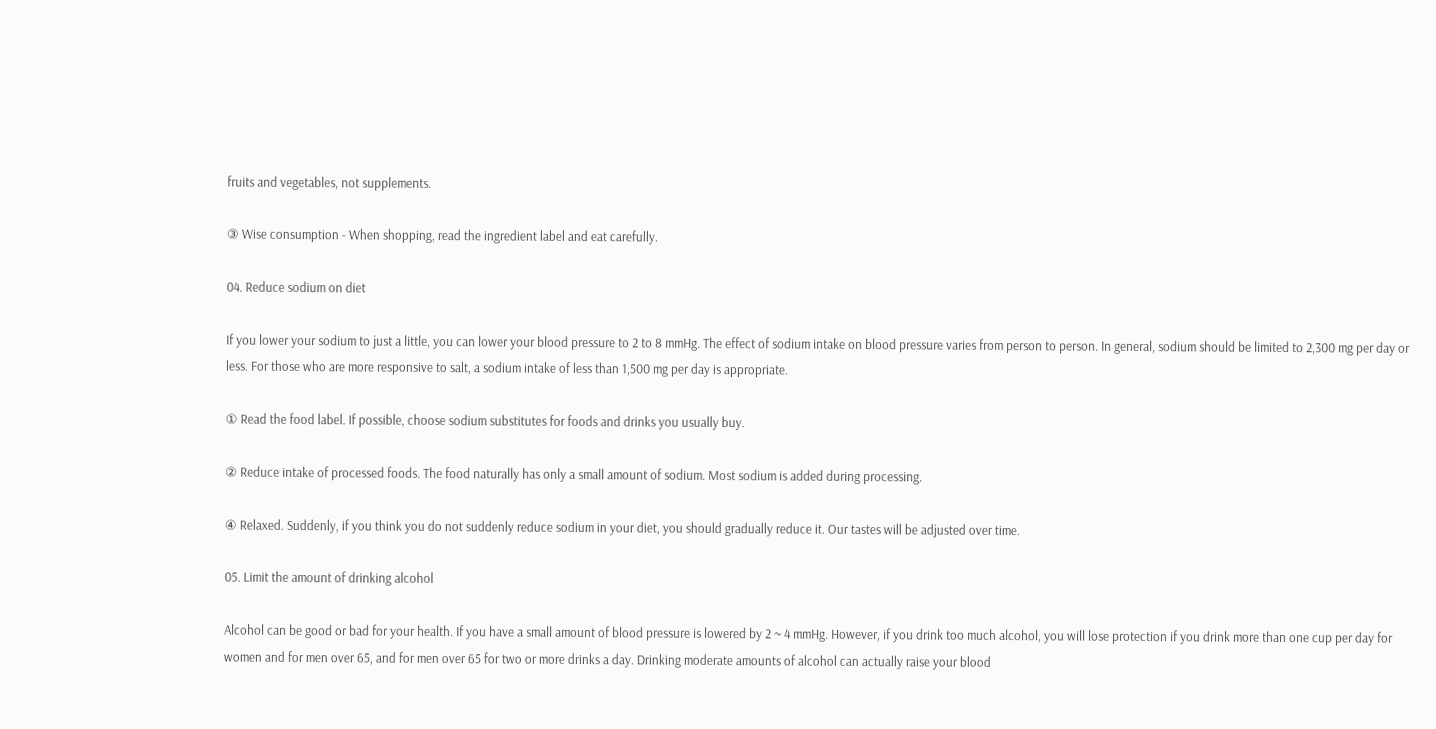fruits and vegetables, not supplements.

③ Wise consumption - When shopping, read the ingredient label and eat carefully.

04. Reduce sodium on diet

If you lower your sodium to just a little, you can lower your blood pressure to 2 to 8 mmHg. The effect of sodium intake on blood pressure varies from person to person. In general, sodium should be limited to 2,300 mg per day or less. For those who are more responsive to salt, a sodium intake of less than 1,500 mg per day is appropriate.

① Read the food label. If possible, choose sodium substitutes for foods and drinks you usually buy.

② Reduce intake of processed foods. The food naturally has only a small amount of sodium. Most sodium is added during processing.

④ Relaxed. Suddenly, if you think you do not suddenly reduce sodium in your diet, you should gradually reduce it. Our tastes will be adjusted over time.

05. Limit the amount of drinking alcohol

Alcohol can be good or bad for your health. If you have a small amount of blood pressure is lowered by 2 ~ 4 mmHg. However, if you drink too much alcohol, you will lose protection if you drink more than one cup per day for women and for men over 65, and for men over 65 for two or more drinks a day. Drinking moderate amounts of alcohol can actually raise your blood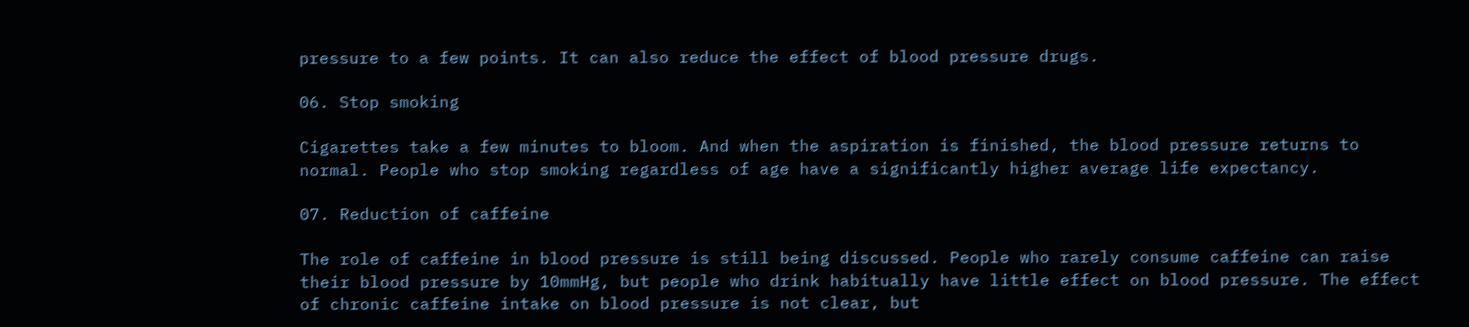pressure to a few points. It can also reduce the effect of blood pressure drugs.

06. Stop smoking

Cigarettes take a few minutes to bloom. And when the aspiration is finished, the blood pressure returns to normal. People who stop smoking regardless of age have a significantly higher average life expectancy.

07. Reduction of caffeine

The role of caffeine in blood pressure is still being discussed. People who rarely consume caffeine can raise their blood pressure by 10mmHg, but people who drink habitually have little effect on blood pressure. The effect of chronic caffeine intake on blood pressure is not clear, but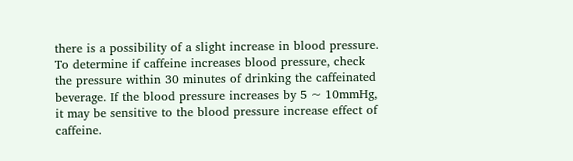there is a possibility of a slight increase in blood pressure. To determine if caffeine increases blood pressure, check the pressure within 30 minutes of drinking the caffeinated beverage. If the blood pressure increases by 5 ~ 10mmHg, it may be sensitive to the blood pressure increase effect of caffeine.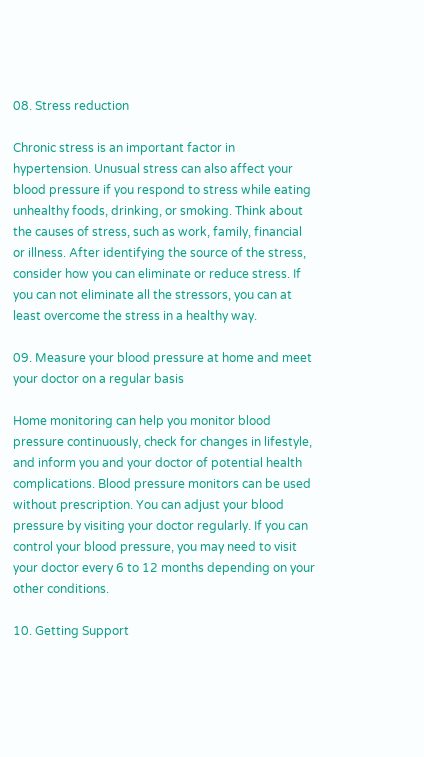08. Stress reduction

Chronic stress is an important factor in hypertension. Unusual stress can also affect your blood pressure if you respond to stress while eating unhealthy foods, drinking, or smoking. Think about the causes of stress, such as work, family, financial or illness. After identifying the source of the stress, consider how you can eliminate or reduce stress. If you can not eliminate all the stressors, you can at least overcome the stress in a healthy way.

09. Measure your blood pressure at home and meet your doctor on a regular basis

Home monitoring can help you monitor blood pressure continuously, check for changes in lifestyle, and inform you and your doctor of potential health complications. Blood pressure monitors can be used without prescription. You can adjust your blood pressure by visiting your doctor regularly. If you can control your blood pressure, you may need to visit your doctor every 6 to 12 months depending on your other conditions.

10. Getting Support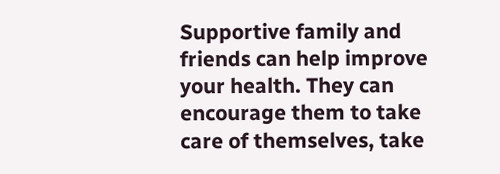Supportive family and friends can help improve your health. They can encourage them to take care of themselves, take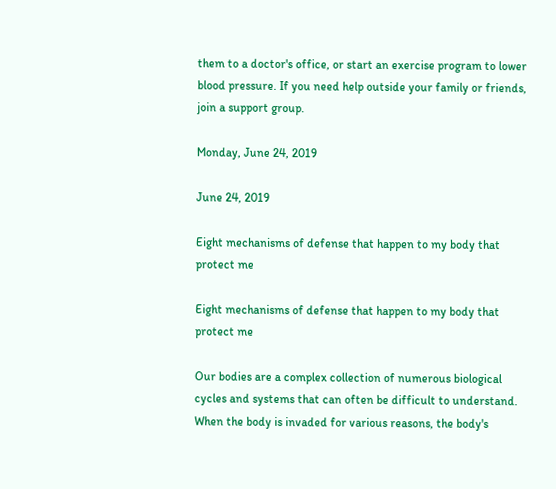them to a doctor's office, or start an exercise program to lower blood pressure. If you need help outside your family or friends, join a support group.

Monday, June 24, 2019

June 24, 2019

Eight mechanisms of defense that happen to my body that protect me

Eight mechanisms of defense that happen to my body that protect me

Our bodies are a complex collection of numerous biological cycles and systems that can often be difficult to understand. When the body is invaded for various reasons, the body's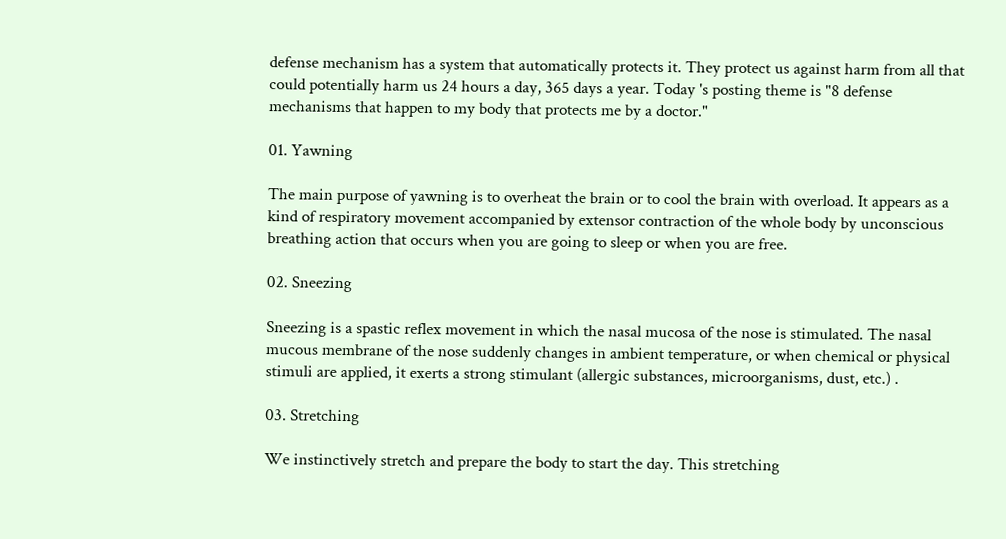defense mechanism has a system that automatically protects it. They protect us against harm from all that could potentially harm us 24 hours a day, 365 days a year. Today 's posting theme is "8 defense mechanisms that happen to my body that protects me by a doctor."

01. Yawning

The main purpose of yawning is to overheat the brain or to cool the brain with overload. It appears as a kind of respiratory movement accompanied by extensor contraction of the whole body by unconscious breathing action that occurs when you are going to sleep or when you are free.

02. Sneezing

Sneezing is a spastic reflex movement in which the nasal mucosa of the nose is stimulated. The nasal mucous membrane of the nose suddenly changes in ambient temperature, or when chemical or physical stimuli are applied, it exerts a strong stimulant (allergic substances, microorganisms, dust, etc.) .

03. Stretching

We instinctively stretch and prepare the body to start the day. This stretching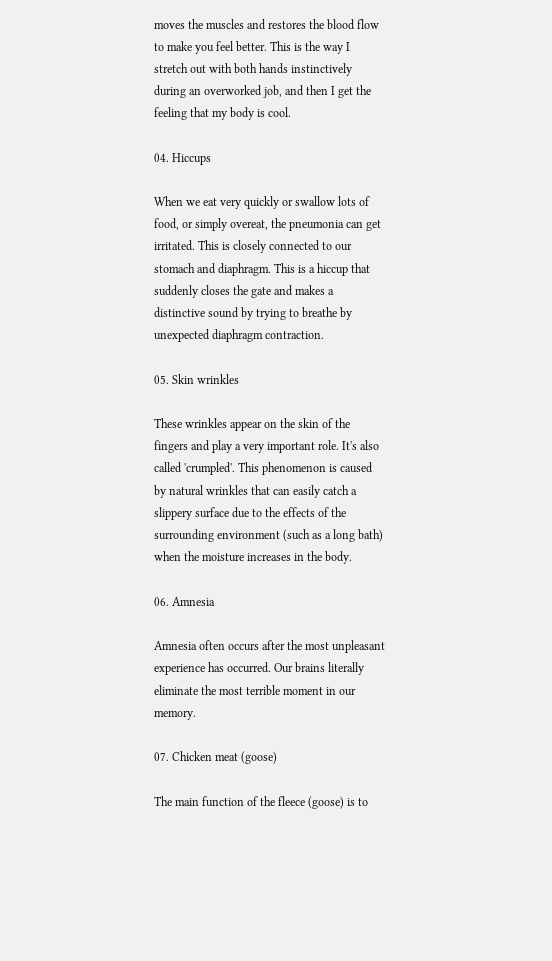moves the muscles and restores the blood flow to make you feel better. This is the way I stretch out with both hands instinctively during an overworked job, and then I get the feeling that my body is cool.

04. Hiccups

When we eat very quickly or swallow lots of food, or simply overeat, the pneumonia can get irritated. This is closely connected to our stomach and diaphragm. This is a hiccup that suddenly closes the gate and makes a distinctive sound by trying to breathe by unexpected diaphragm contraction.

05. Skin wrinkles

These wrinkles appear on the skin of the fingers and play a very important role. It's also called 'crumpled'. This phenomenon is caused by natural wrinkles that can easily catch a slippery surface due to the effects of the surrounding environment (such as a long bath) when the moisture increases in the body.

06. Amnesia

Amnesia often occurs after the most unpleasant experience has occurred. Our brains literally eliminate the most terrible moment in our memory.

07. Chicken meat (goose)

The main function of the fleece (goose) is to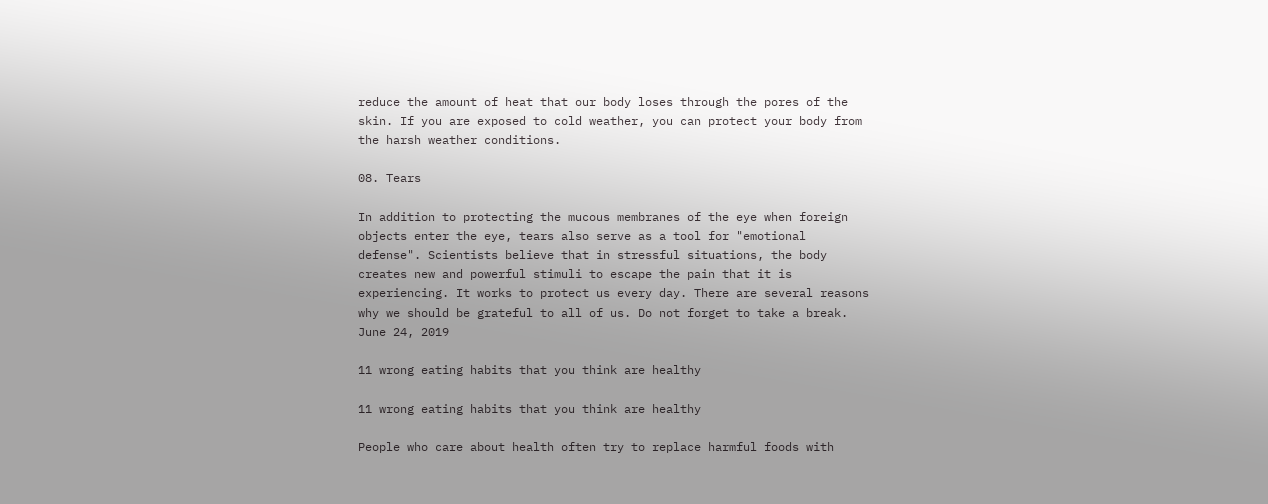reduce the amount of heat that our body loses through the pores of the skin. If you are exposed to cold weather, you can protect your body from the harsh weather conditions.

08. Tears

In addition to protecting the mucous membranes of the eye when foreign objects enter the eye, tears also serve as a tool for "emotional defense". Scientists believe that in stressful situations, the body creates new and powerful stimuli to escape the pain that it is experiencing. It works to protect us every day. There are several reasons why we should be grateful to all of us. Do not forget to take a break.
June 24, 2019

11 wrong eating habits that you think are healthy

11 wrong eating habits that you think are healthy

People who care about health often try to replace harmful foods with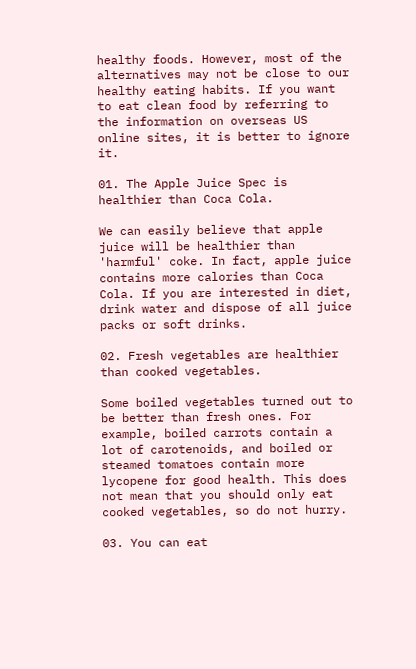healthy foods. However, most of the alternatives may not be close to our healthy eating habits. If you want to eat clean food by referring to the information on overseas US online sites, it is better to ignore it.

01. The Apple Juice Spec is healthier than Coca Cola.

We can easily believe that apple juice will be healthier than 'harmful' coke. In fact, apple juice contains more calories than Coca Cola. If you are interested in diet, drink water and dispose of all juice packs or soft drinks.

02. Fresh vegetables are healthier than cooked vegetables.

Some boiled vegetables turned out to be better than fresh ones. For example, boiled carrots contain a lot of carotenoids, and boiled or steamed tomatoes contain more lycopene for good health. This does not mean that you should only eat cooked vegetables, so do not hurry.

03. You can eat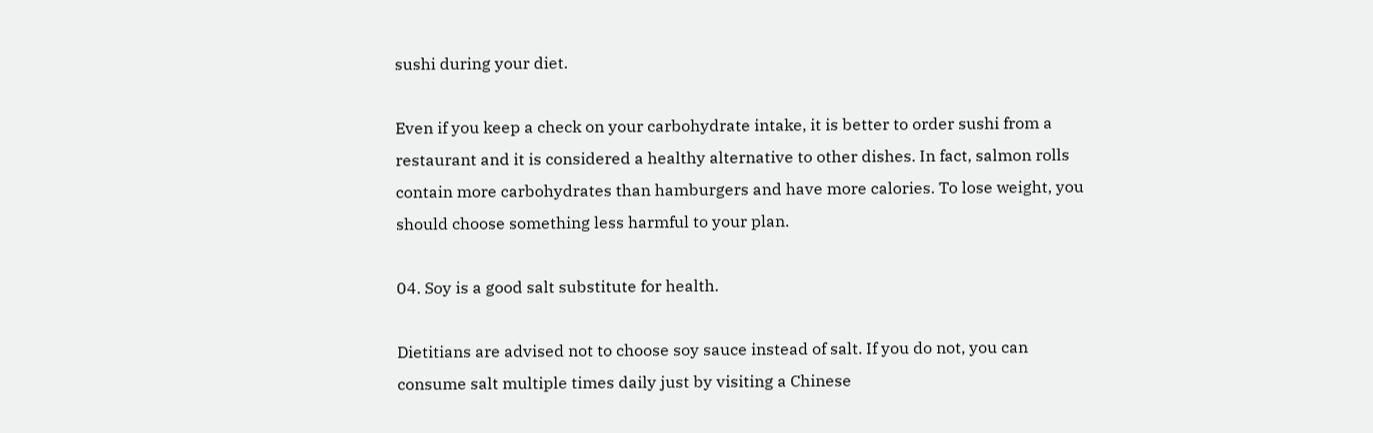sushi during your diet.

Even if you keep a check on your carbohydrate intake, it is better to order sushi from a restaurant and it is considered a healthy alternative to other dishes. In fact, salmon rolls contain more carbohydrates than hamburgers and have more calories. To lose weight, you should choose something less harmful to your plan.

04. Soy is a good salt substitute for health.

Dietitians are advised not to choose soy sauce instead of salt. If you do not, you can consume salt multiple times daily just by visiting a Chinese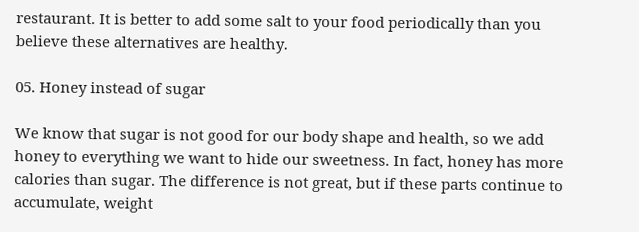restaurant. It is better to add some salt to your food periodically than you believe these alternatives are healthy.

05. Honey instead of sugar

We know that sugar is not good for our body shape and health, so we add honey to everything we want to hide our sweetness. In fact, honey has more calories than sugar. The difference is not great, but if these parts continue to accumulate, weight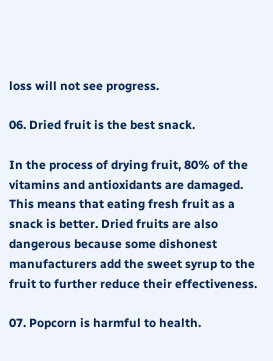loss will not see progress.

06. Dried fruit is the best snack.

In the process of drying fruit, 80% of the vitamins and antioxidants are damaged. This means that eating fresh fruit as a snack is better. Dried fruits are also dangerous because some dishonest manufacturers add the sweet syrup to the fruit to further reduce their effectiveness.

07. Popcorn is harmful to health.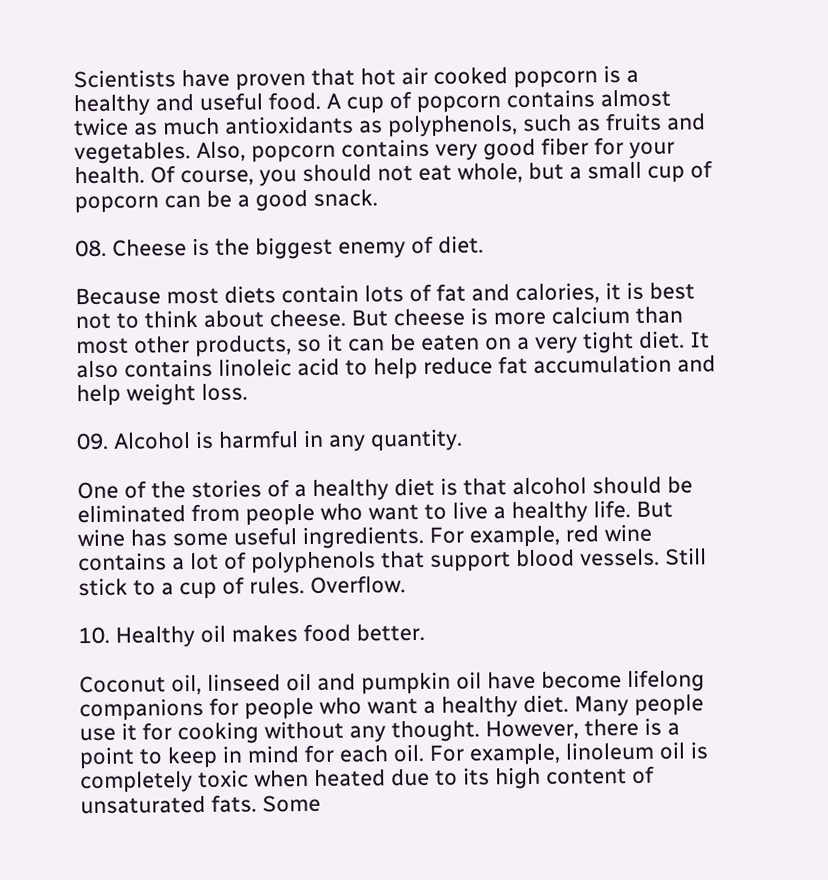Scientists have proven that hot air cooked popcorn is a healthy and useful food. A cup of popcorn contains almost twice as much antioxidants as polyphenols, such as fruits and vegetables. Also, popcorn contains very good fiber for your health. Of course, you should not eat whole, but a small cup of popcorn can be a good snack.

08. Cheese is the biggest enemy of diet.

Because most diets contain lots of fat and calories, it is best not to think about cheese. But cheese is more calcium than most other products, so it can be eaten on a very tight diet. It also contains linoleic acid to help reduce fat accumulation and help weight loss.

09. Alcohol is harmful in any quantity.

One of the stories of a healthy diet is that alcohol should be eliminated from people who want to live a healthy life. But wine has some useful ingredients. For example, red wine contains a lot of polyphenols that support blood vessels. Still stick to a cup of rules. Overflow.

10. Healthy oil makes food better.

Coconut oil, linseed oil and pumpkin oil have become lifelong companions for people who want a healthy diet. Many people use it for cooking without any thought. However, there is a point to keep in mind for each oil. For example, linoleum oil is completely toxic when heated due to its high content of unsaturated fats. Some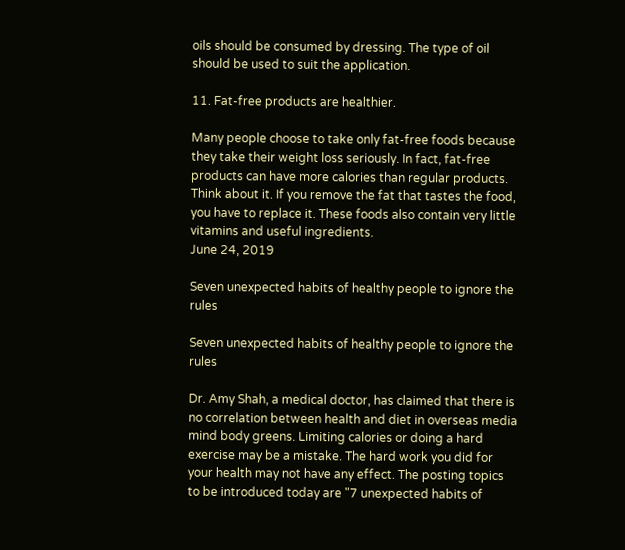oils should be consumed by dressing. The type of oil should be used to suit the application.

11. Fat-free products are healthier.

Many people choose to take only fat-free foods because they take their weight loss seriously. In fact, fat-free products can have more calories than regular products. Think about it. If you remove the fat that tastes the food, you have to replace it. These foods also contain very little vitamins and useful ingredients.
June 24, 2019

Seven unexpected habits of healthy people to ignore the rules

Seven unexpected habits of healthy people to ignore the rules

Dr. Amy Shah, a medical doctor, has claimed that there is no correlation between health and diet in overseas media mind body greens. Limiting calories or doing a hard exercise may be a mistake. The hard work you did for your health may not have any effect. The posting topics to be introduced today are "7 unexpected habits of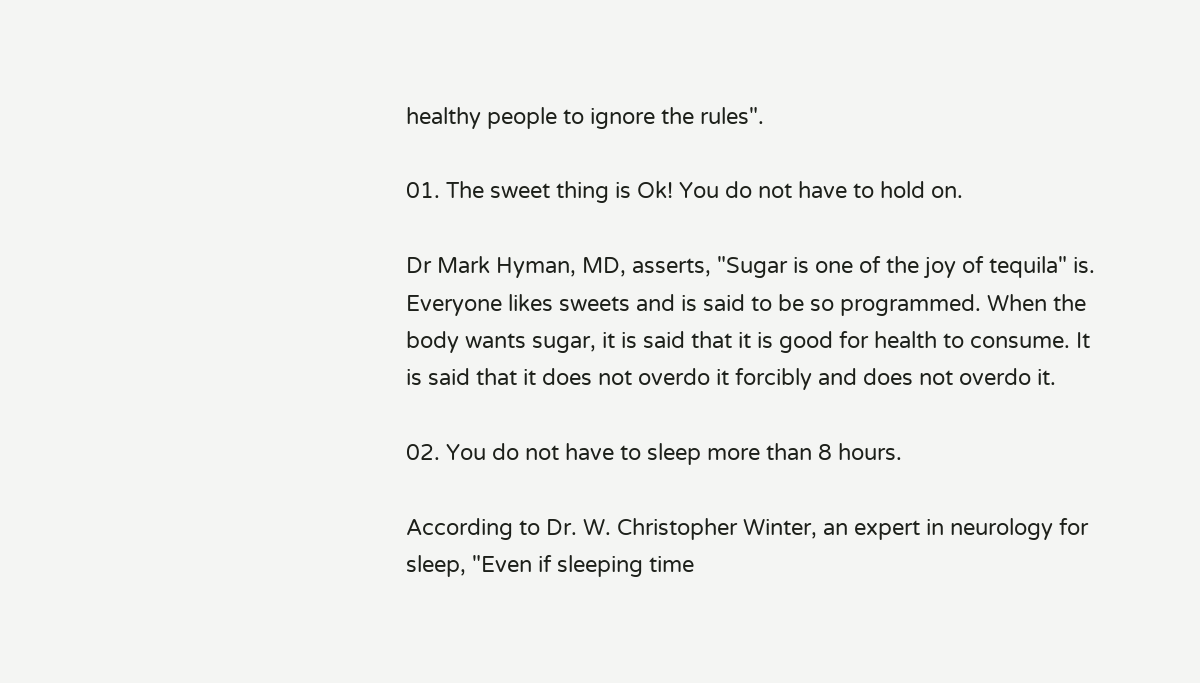healthy people to ignore the rules".

01. The sweet thing is Ok! You do not have to hold on.

Dr Mark Hyman, MD, asserts, "Sugar is one of the joy of tequila" is. Everyone likes sweets and is said to be so programmed. When the body wants sugar, it is said that it is good for health to consume. It is said that it does not overdo it forcibly and does not overdo it.

02. You do not have to sleep more than 8 hours.

According to Dr. W. Christopher Winter, an expert in neurology for sleep, "Even if sleeping time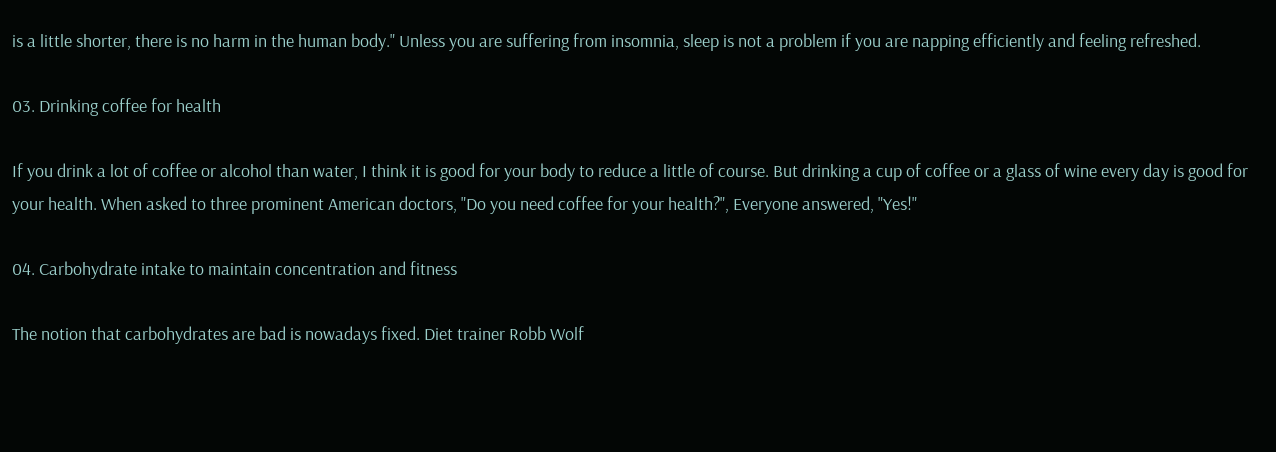is a little shorter, there is no harm in the human body." Unless you are suffering from insomnia, sleep is not a problem if you are napping efficiently and feeling refreshed.

03. Drinking coffee for health

If you drink a lot of coffee or alcohol than water, I think it is good for your body to reduce a little of course. But drinking a cup of coffee or a glass of wine every day is good for your health. When asked to three prominent American doctors, "Do you need coffee for your health?", Everyone answered, "Yes!"

04. Carbohydrate intake to maintain concentration and fitness

The notion that carbohydrates are bad is nowadays fixed. Diet trainer Robb Wolf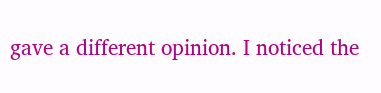gave a different opinion. I noticed the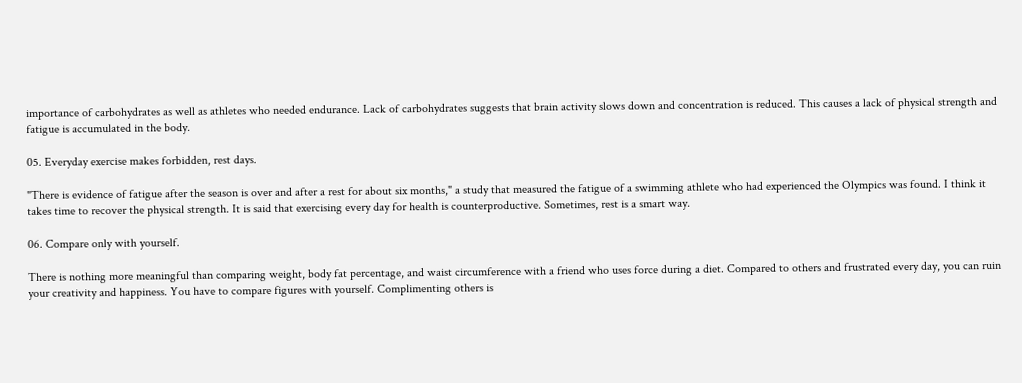importance of carbohydrates as well as athletes who needed endurance. Lack of carbohydrates suggests that brain activity slows down and concentration is reduced. This causes a lack of physical strength and fatigue is accumulated in the body.

05. Everyday exercise makes forbidden, rest days.

"There is evidence of fatigue after the season is over and after a rest for about six months," a study that measured the fatigue of a swimming athlete who had experienced the Olympics was found. I think it takes time to recover the physical strength. It is said that exercising every day for health is counterproductive. Sometimes, rest is a smart way.

06. Compare only with yourself.

There is nothing more meaningful than comparing weight, body fat percentage, and waist circumference with a friend who uses force during a diet. Compared to others and frustrated every day, you can ruin your creativity and happiness. You have to compare figures with yourself. Complimenting others is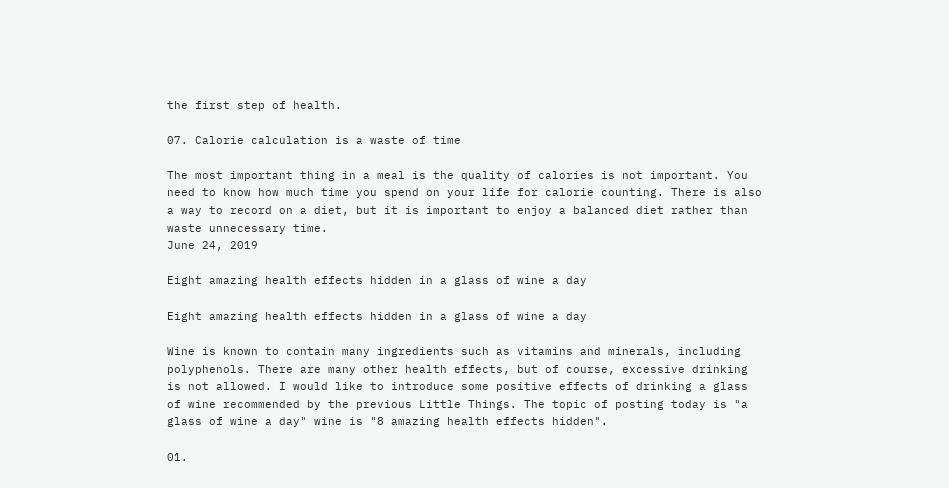the first step of health.

07. Calorie calculation is a waste of time

The most important thing in a meal is the quality of calories is not important. You need to know how much time you spend on your life for calorie counting. There is also a way to record on a diet, but it is important to enjoy a balanced diet rather than waste unnecessary time.
June 24, 2019

Eight amazing health effects hidden in a glass of wine a day

Eight amazing health effects hidden in a glass of wine a day

Wine is known to contain many ingredients such as vitamins and minerals, including polyphenols. There are many other health effects, but of course, excessive drinking is not allowed. I would like to introduce some positive effects of drinking a glass of wine recommended by the previous Little Things. The topic of posting today is "a glass of wine a day" wine is "8 amazing health effects hidden".

01.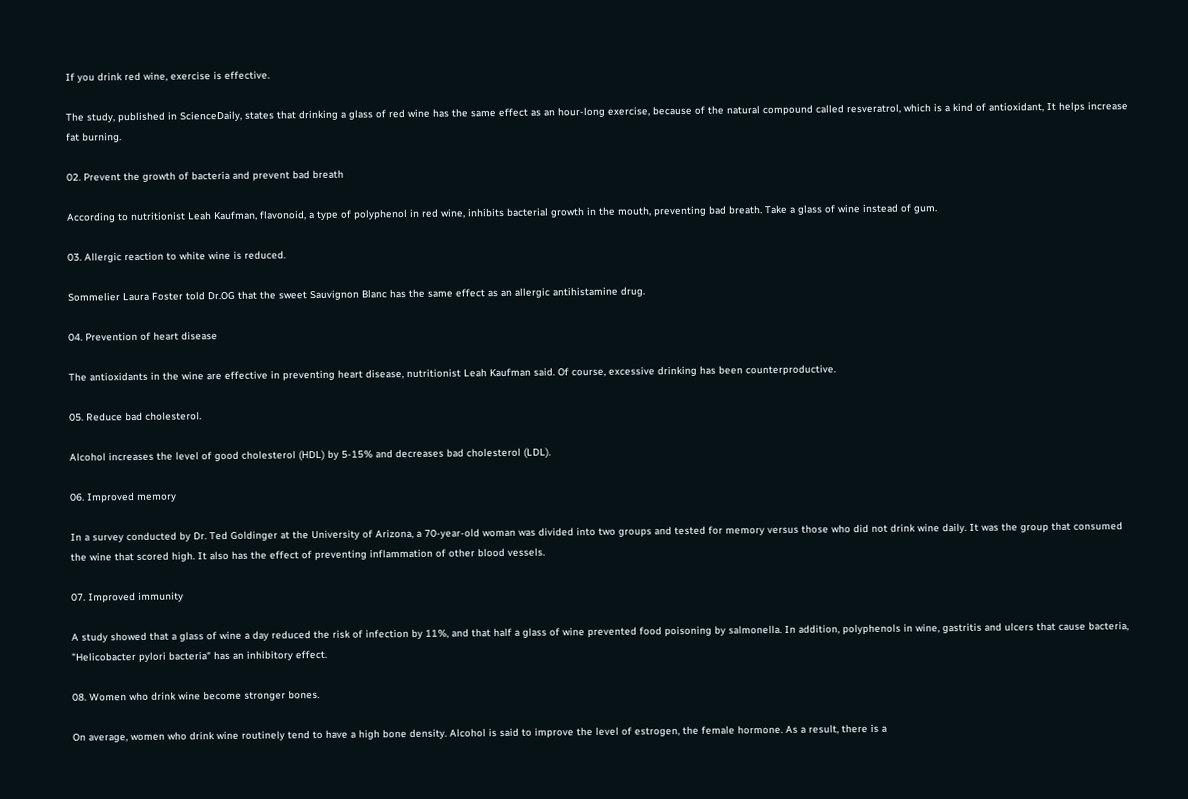If you drink red wine, exercise is effective.

The study, published in ScienceDaily, states that drinking a glass of red wine has the same effect as an hour-long exercise, because of the natural compound called resveratrol, which is a kind of antioxidant, It helps increase fat burning.

02. Prevent the growth of bacteria and prevent bad breath

According to nutritionist Leah Kaufman, flavonoid, a type of polyphenol in red wine, inhibits bacterial growth in the mouth, preventing bad breath. Take a glass of wine instead of gum.

03. Allergic reaction to white wine is reduced.

Sommelier Laura Foster told Dr.OG that the sweet Sauvignon Blanc has the same effect as an allergic antihistamine drug.

04. Prevention of heart disease

The antioxidants in the wine are effective in preventing heart disease, nutritionist Leah Kaufman said. Of course, excessive drinking has been counterproductive.

05. Reduce bad cholesterol.

Alcohol increases the level of good cholesterol (HDL) by 5-15% and decreases bad cholesterol (LDL).

06. Improved memory

In a survey conducted by Dr. Ted Goldinger at the University of Arizona, a 70-year-old woman was divided into two groups and tested for memory versus those who did not drink wine daily. It was the group that consumed the wine that scored high. It also has the effect of preventing inflammation of other blood vessels.

07. Improved immunity

A study showed that a glass of wine a day reduced the risk of infection by 11%, and that half a glass of wine prevented food poisoning by salmonella. In addition, polyphenols in wine, gastritis and ulcers that cause bacteria, "Helicobacter pylori bacteria" has an inhibitory effect.

08. Women who drink wine become stronger bones.

On average, women who drink wine routinely tend to have a high bone density. Alcohol is said to improve the level of estrogen, the female hormone. As a result, there is a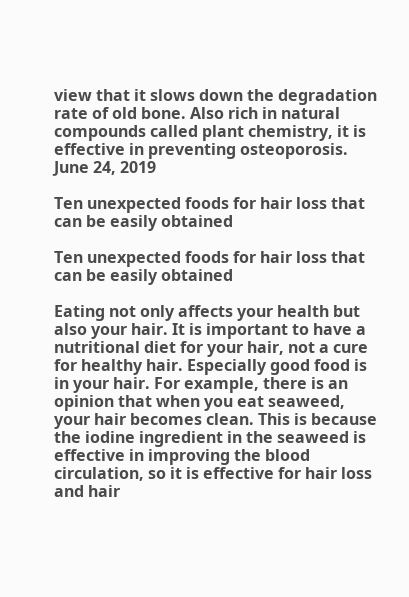view that it slows down the degradation rate of old bone. Also rich in natural compounds called plant chemistry, it is effective in preventing osteoporosis.
June 24, 2019

Ten unexpected foods for hair loss that can be easily obtained

Ten unexpected foods for hair loss that can be easily obtained

Eating not only affects your health but also your hair. It is important to have a nutritional diet for your hair, not a cure for healthy hair. Especially good food is in your hair. For example, there is an opinion that when you eat seaweed, your hair becomes clean. This is because the iodine ingredient in the seaweed is effective in improving the blood circulation, so it is effective for hair loss and hair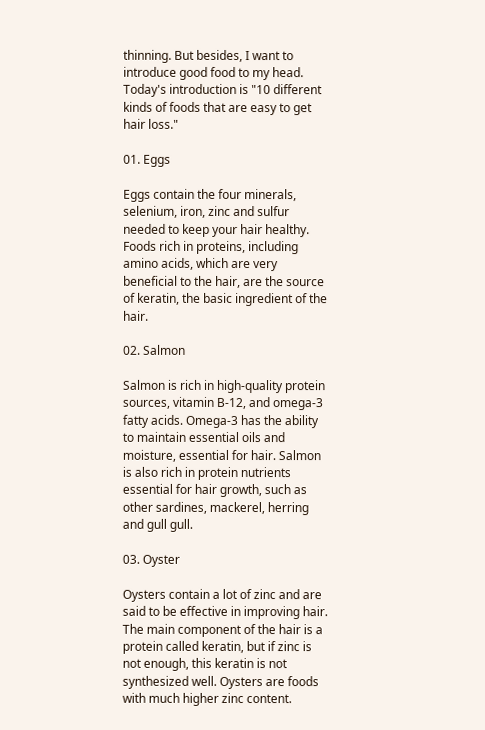thinning. But besides, I want to introduce good food to my head. Today's introduction is "10 different kinds of foods that are easy to get hair loss."

01. Eggs

Eggs contain the four minerals, selenium, iron, zinc and sulfur needed to keep your hair healthy. Foods rich in proteins, including amino acids, which are very beneficial to the hair, are the source of keratin, the basic ingredient of the hair.

02. Salmon

Salmon is rich in high-quality protein sources, vitamin B-12, and omega-3 fatty acids. Omega-3 has the ability to maintain essential oils and moisture, essential for hair. Salmon is also rich in protein nutrients essential for hair growth, such as other sardines, mackerel, herring and gull gull.

03. Oyster

Oysters contain a lot of zinc and are said to be effective in improving hair. The main component of the hair is a protein called keratin, but if zinc is not enough, this keratin is not synthesized well. Oysters are foods with much higher zinc content.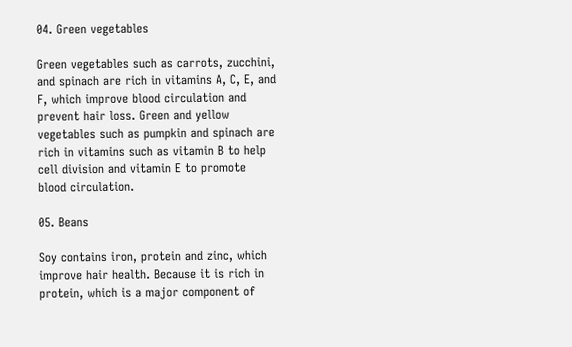04. Green vegetables

Green vegetables such as carrots, zucchini, and spinach are rich in vitamins A, C, E, and F, which improve blood circulation and prevent hair loss. Green and yellow vegetables such as pumpkin and spinach are rich in vitamins such as vitamin B to help cell division and vitamin E to promote blood circulation.

05. Beans

Soy contains iron, protein and zinc, which improve hair health. Because it is rich in protein, which is a major component of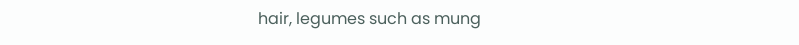hair, legumes such as mung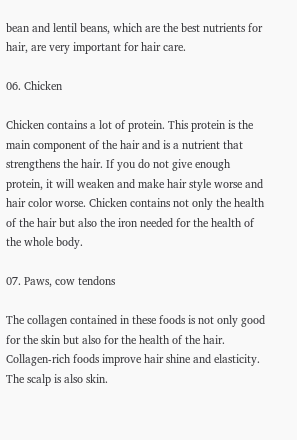bean and lentil beans, which are the best nutrients for hair, are very important for hair care.

06. Chicken

Chicken contains a lot of protein. This protein is the main component of the hair and is a nutrient that strengthens the hair. If you do not give enough protein, it will weaken and make hair style worse and hair color worse. Chicken contains not only the health of the hair but also the iron needed for the health of the whole body.

07. Paws, cow tendons

The collagen contained in these foods is not only good for the skin but also for the health of the hair. Collagen-rich foods improve hair shine and elasticity. The scalp is also skin.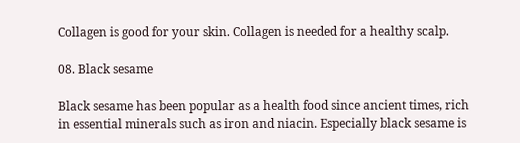Collagen is good for your skin. Collagen is needed for a healthy scalp.

08. Black sesame

Black sesame has been popular as a health food since ancient times, rich in essential minerals such as iron and niacin. Especially black sesame is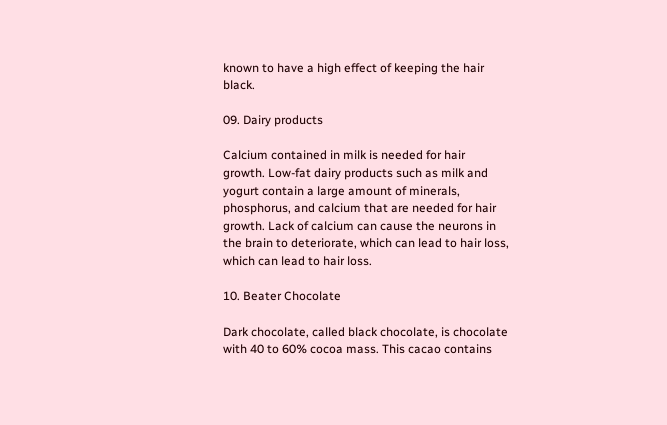known to have a high effect of keeping the hair black.

09. Dairy products

Calcium contained in milk is needed for hair growth. Low-fat dairy products such as milk and yogurt contain a large amount of minerals, phosphorus, and calcium that are needed for hair growth. Lack of calcium can cause the neurons in the brain to deteriorate, which can lead to hair loss, which can lead to hair loss.

10. Beater Chocolate

Dark chocolate, called black chocolate, is chocolate with 40 to 60% cocoa mass. This cacao contains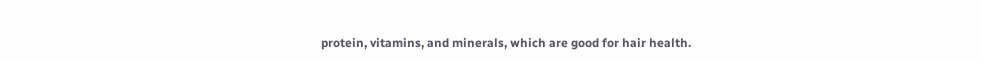protein, vitamins, and minerals, which are good for hair health.